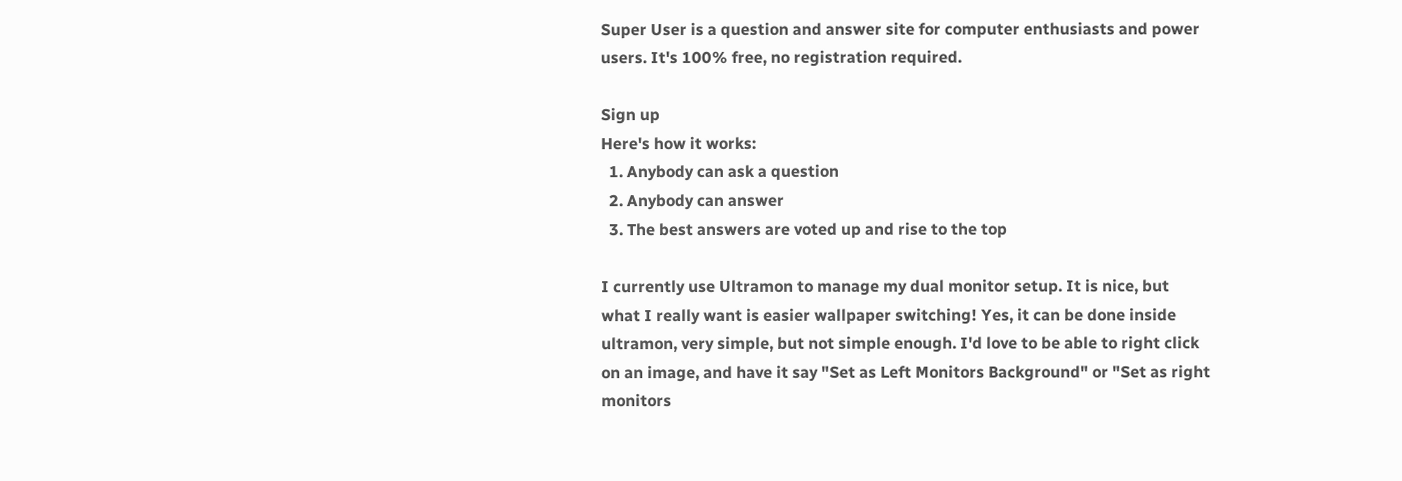Super User is a question and answer site for computer enthusiasts and power users. It's 100% free, no registration required.

Sign up
Here's how it works:
  1. Anybody can ask a question
  2. Anybody can answer
  3. The best answers are voted up and rise to the top

I currently use Ultramon to manage my dual monitor setup. It is nice, but what I really want is easier wallpaper switching! Yes, it can be done inside ultramon, very simple, but not simple enough. I'd love to be able to right click on an image, and have it say "Set as Left Monitors Background" or "Set as right monitors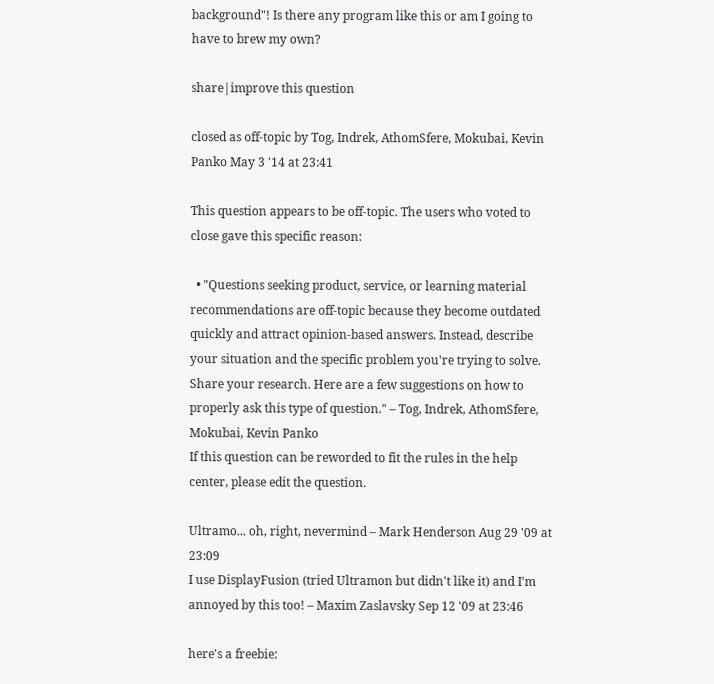background"! Is there any program like this or am I going to have to brew my own?

share|improve this question

closed as off-topic by Tog, Indrek, AthomSfere, Mokubai, Kevin Panko May 3 '14 at 23:41

This question appears to be off-topic. The users who voted to close gave this specific reason:

  • "Questions seeking product, service, or learning material recommendations are off-topic because they become outdated quickly and attract opinion-based answers. Instead, describe your situation and the specific problem you're trying to solve. Share your research. Here are a few suggestions on how to properly ask this type of question." – Tog, Indrek, AthomSfere, Mokubai, Kevin Panko
If this question can be reworded to fit the rules in the help center, please edit the question.

Ultramo... oh, right, nevermind – Mark Henderson Aug 29 '09 at 23:09
I use DisplayFusion (tried Ultramon but didn't like it) and I'm annoyed by this too! – Maxim Zaslavsky Sep 12 '09 at 23:46

here's a freebie: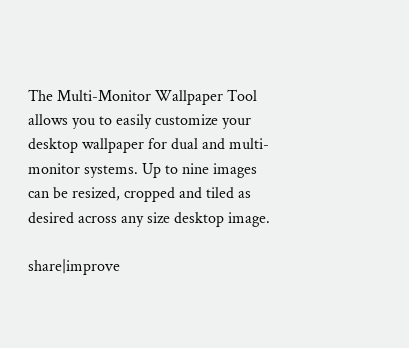The Multi-Monitor Wallpaper Tool allows you to easily customize your desktop wallpaper for dual and multi-monitor systems. Up to nine images can be resized, cropped and tiled as desired across any size desktop image.

share|improve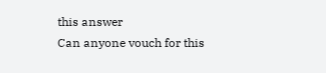this answer
Can anyone vouch for this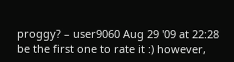proggy? – user9060 Aug 29 '09 at 22:28
be the first one to rate it :) however,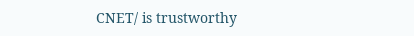CNET/ is trustworthy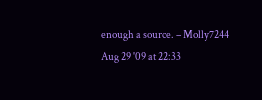enough a source. – Molly7244 Aug 29 '09 at 22:33